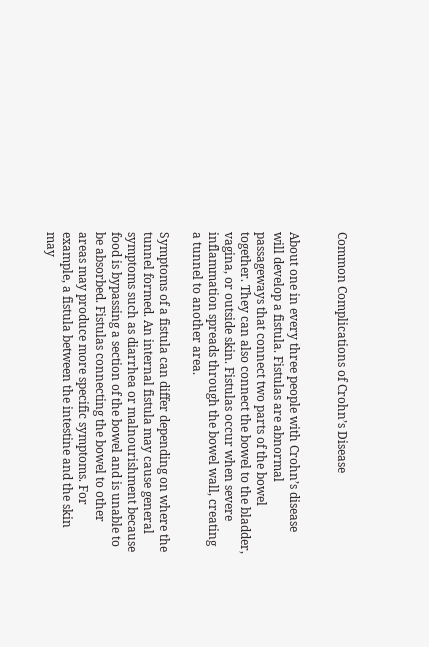Common Complications of Crohn’s Disease


About one in every three people with Crohn’s disease will develop a fistula. Fistulas are abnormal passageways that connect two parts of the bowel together. They can also connect the bowel to the bladder, vagina, or outside skin. Fistulas occur when severe inflammation spreads through the bowel wall, creating a tunnel to another area.

Symptoms of a fistula can differ depending on where the tunnel formed. An internal fistula may cause general symptoms such as diarrhea or malnourishment because food is bypassing a section of the bowel and is unable to be absorbed. Fistulas connecting the bowel to other areas may produce more specific symptoms. For example, a fistula between the intestine and the skin may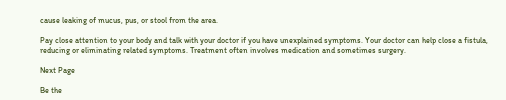cause leaking of mucus, pus, or stool from the area.

Pay close attention to your body and talk with your doctor if you have unexplained symptoms. Your doctor can help close a fistula, reducing or eliminating related symptoms. Treatment often involves medication and sometimes surgery.

Next Page

Be the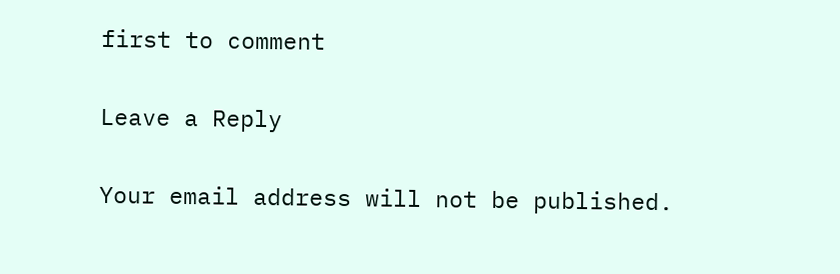first to comment

Leave a Reply

Your email address will not be published.